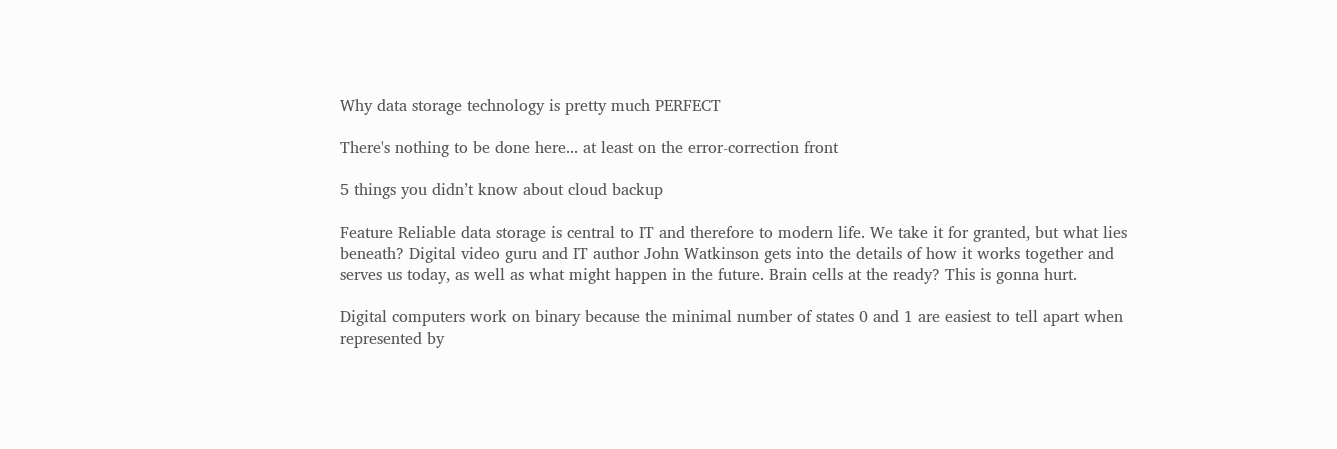Why data storage technology is pretty much PERFECT

There's nothing to be done here... at least on the error-correction front

5 things you didn’t know about cloud backup

Feature Reliable data storage is central to IT and therefore to modern life. We take it for granted, but what lies beneath? Digital video guru and IT author John Watkinson gets into the details of how it works together and serves us today, as well as what might happen in the future. Brain cells at the ready? This is gonna hurt.

Digital computers work on binary because the minimal number of states 0 and 1 are easiest to tell apart when represented by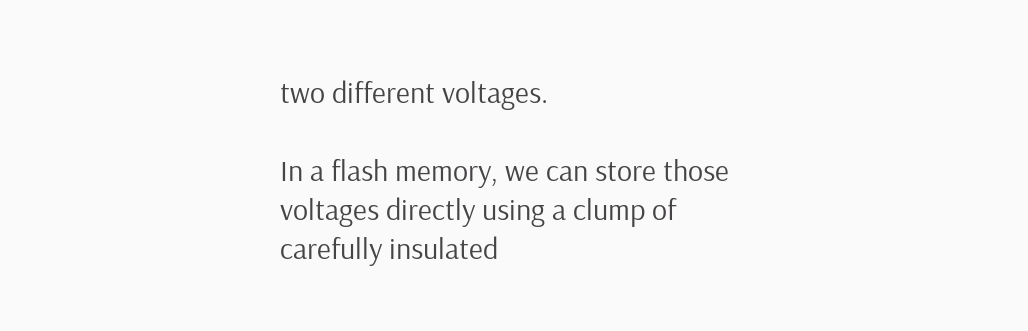two different voltages.

In a flash memory, we can store those voltages directly using a clump of carefully insulated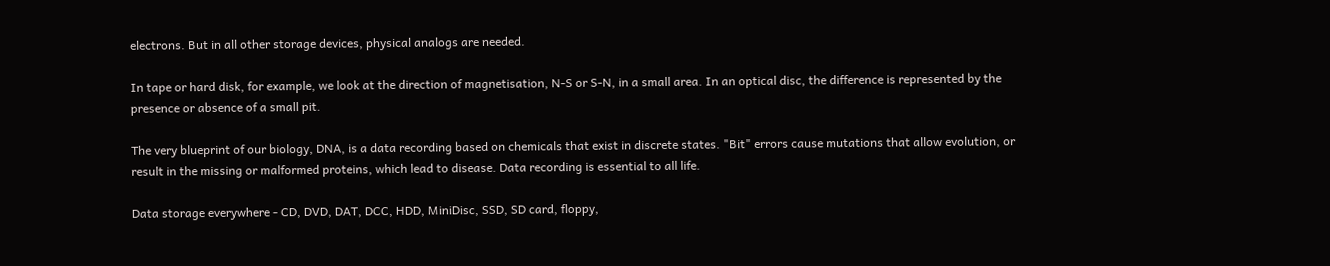electrons. But in all other storage devices, physical analogs are needed.

In tape or hard disk, for example, we look at the direction of magnetisation, N-S or S-N, in a small area. In an optical disc, the difference is represented by the presence or absence of a small pit.

The very blueprint of our biology, DNA, is a data recording based on chemicals that exist in discrete states. "Bit" errors cause mutations that allow evolution, or result in the missing or malformed proteins, which lead to disease. Data recording is essential to all life.

Data storage everywhere - CD, DVD, DAT, DCC, HDD, MiniDisc, SSD, SD card, floppy,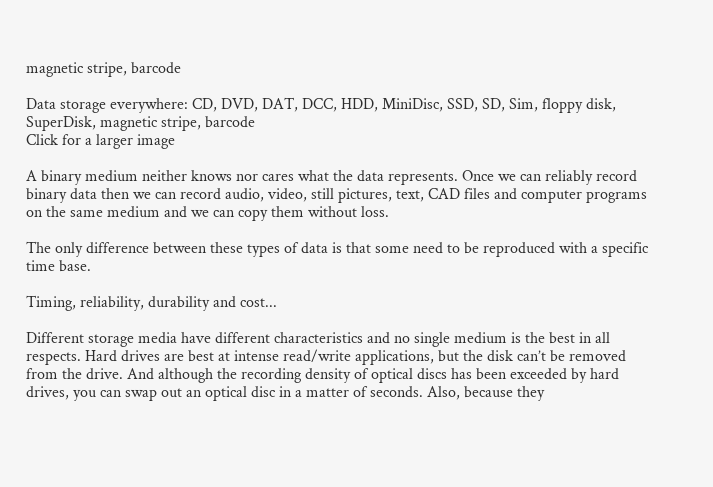magnetic stripe, barcode

Data storage everywhere: CD, DVD, DAT, DCC, HDD, MiniDisc, SSD, SD, Sim, floppy disk, SuperDisk, magnetic stripe, barcode
Click for a larger image

A binary medium neither knows nor cares what the data represents. Once we can reliably record binary data then we can record audio, video, still pictures, text, CAD files and computer programs on the same medium and we can copy them without loss.

The only difference between these types of data is that some need to be reproduced with a specific time base.

Timing, reliability, durability and cost...

Different storage media have different characteristics and no single medium is the best in all respects. Hard drives are best at intense read/write applications, but the disk can’t be removed from the drive. And although the recording density of optical discs has been exceeded by hard drives, you can swap out an optical disc in a matter of seconds. Also, because they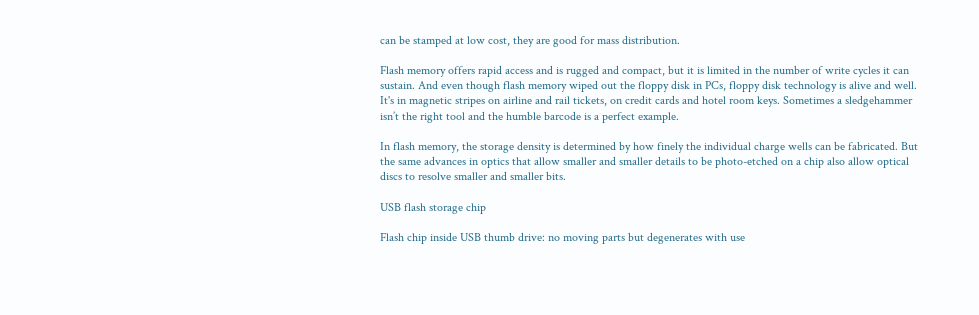can be stamped at low cost, they are good for mass distribution.

Flash memory offers rapid access and is rugged and compact, but it is limited in the number of write cycles it can sustain. And even though flash memory wiped out the floppy disk in PCs, floppy disk technology is alive and well. It's in magnetic stripes on airline and rail tickets, on credit cards and hotel room keys. Sometimes a sledgehammer isn’t the right tool and the humble barcode is a perfect example.

In flash memory, the storage density is determined by how finely the individual charge wells can be fabricated. But the same advances in optics that allow smaller and smaller details to be photo-etched on a chip also allow optical discs to resolve smaller and smaller bits.

USB flash storage chip

Flash chip inside USB thumb drive: no moving parts but degenerates with use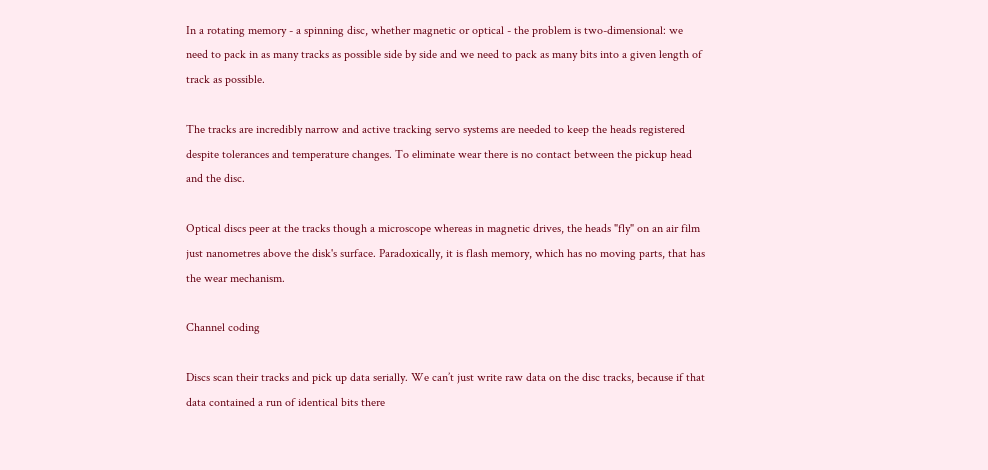In a rotating memory - a spinning disc, whether magnetic or optical - the problem is two-dimensional: we need to pack in as many tracks as possible side by side and we need to pack as many bits into a given length of track as possible.

The tracks are incredibly narrow and active tracking servo systems are needed to keep the heads registered despite tolerances and temperature changes. To eliminate wear there is no contact between the pickup head and the disc.

Optical discs peer at the tracks though a microscope whereas in magnetic drives, the heads "fly" on an air film just nanometres above the disk's surface. Paradoxically, it is flash memory, which has no moving parts, that has the wear mechanism.

Channel coding

Discs scan their tracks and pick up data serially. We can’t just write raw data on the disc tracks, because if that data contained a run of identical bits there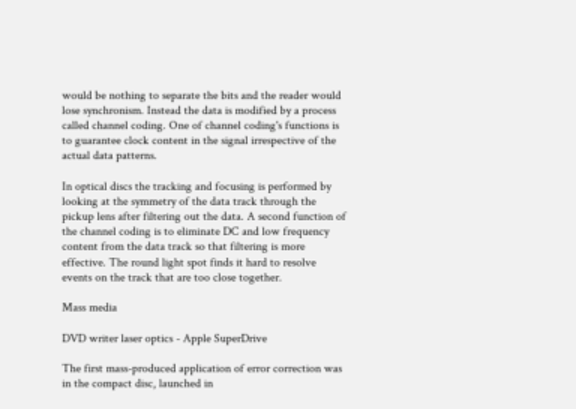would be nothing to separate the bits and the reader would lose synchronism. Instead the data is modified by a process called channel coding. One of channel coding's functions is to guarantee clock content in the signal irrespective of the actual data patterns.

In optical discs the tracking and focusing is performed by looking at the symmetry of the data track through the pickup lens after filtering out the data. A second function of the channel coding is to eliminate DC and low frequency content from the data track so that filtering is more effective. The round light spot finds it hard to resolve events on the track that are too close together.

Mass media

DVD writer laser optics - Apple SuperDrive

The first mass-produced application of error correction was in the compact disc, launched in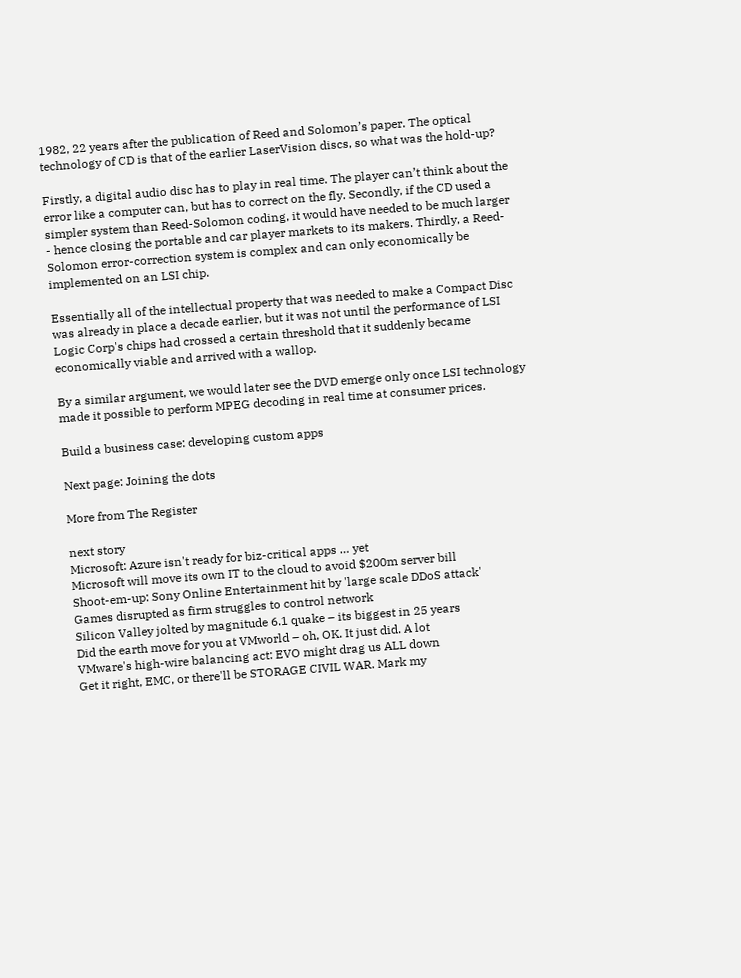1982, 22 years after the publication of Reed and Solomon’s paper. The optical technology of CD is that of the earlier LaserVision discs, so what was the hold-up?

Firstly, a digital audio disc has to play in real time. The player can’t think about the error like a computer can, but has to correct on the fly. Secondly, if the CD used a simpler system than Reed-Solomon coding, it would have needed to be much larger - hence closing the portable and car player markets to its makers. Thirdly, a Reed-Solomon error-correction system is complex and can only economically be implemented on an LSI chip.

Essentially all of the intellectual property that was needed to make a Compact Disc was already in place a decade earlier, but it was not until the performance of LSI Logic Corp's chips had crossed a certain threshold that it suddenly became economically viable and arrived with a wallop.

By a similar argument, we would later see the DVD emerge only once LSI technology made it possible to perform MPEG decoding in real time at consumer prices.

Build a business case: developing custom apps

Next page: Joining the dots

More from The Register

next story
Microsoft: Azure isn't ready for biz-critical apps … yet
Microsoft will move its own IT to the cloud to avoid $200m server bill
Shoot-em-up: Sony Online Entertainment hit by 'large scale DDoS attack'
Games disrupted as firm struggles to control network
Silicon Valley jolted by magnitude 6.1 quake – its biggest in 25 years
Did the earth move for you at VMworld – oh, OK. It just did. A lot
VMware's high-wire balancing act: EVO might drag us ALL down
Get it right, EMC, or there'll be STORAGE CIVIL WAR. Mark my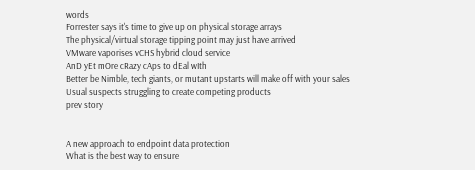words
Forrester says it's time to give up on physical storage arrays
The physical/virtual storage tipping point may just have arrived
VMware vaporises vCHS hybrid cloud service
AnD yEt mOre cRazy cAps to dEal wIth
Better be Nimble, tech giants, or mutant upstarts will make off with your sales
Usual suspects struggling to create competing products
prev story


A new approach to endpoint data protection
What is the best way to ensure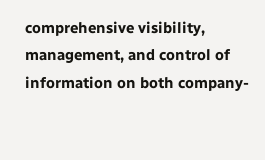comprehensive visibility, management, and control of information on both company-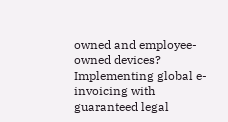owned and employee-owned devices?
Implementing global e-invoicing with guaranteed legal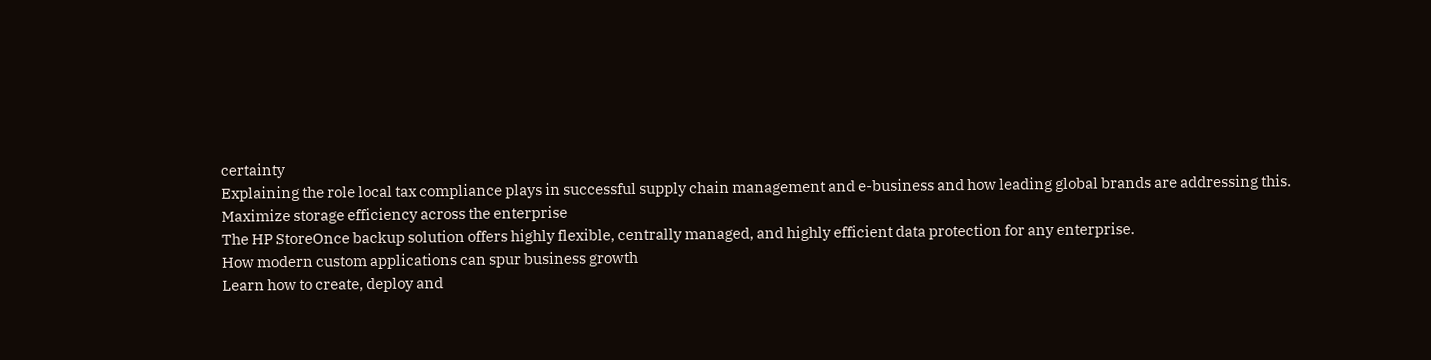certainty
Explaining the role local tax compliance plays in successful supply chain management and e-business and how leading global brands are addressing this.
Maximize storage efficiency across the enterprise
The HP StoreOnce backup solution offers highly flexible, centrally managed, and highly efficient data protection for any enterprise.
How modern custom applications can spur business growth
Learn how to create, deploy and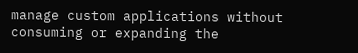manage custom applications without consuming or expanding the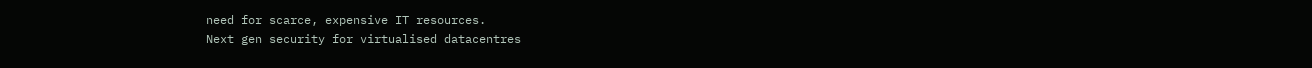need for scarce, expensive IT resources.
Next gen security for virtualised datacentres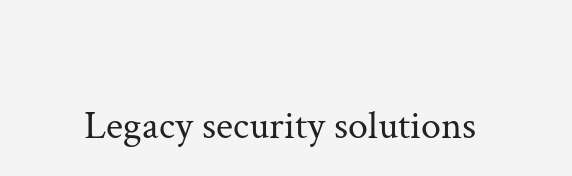Legacy security solutions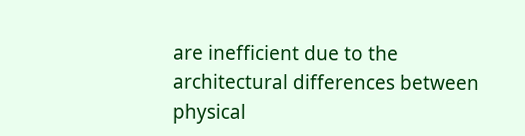are inefficient due to the architectural differences between physical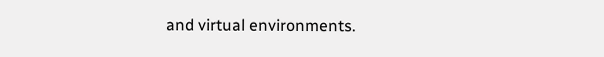and virtual environments.